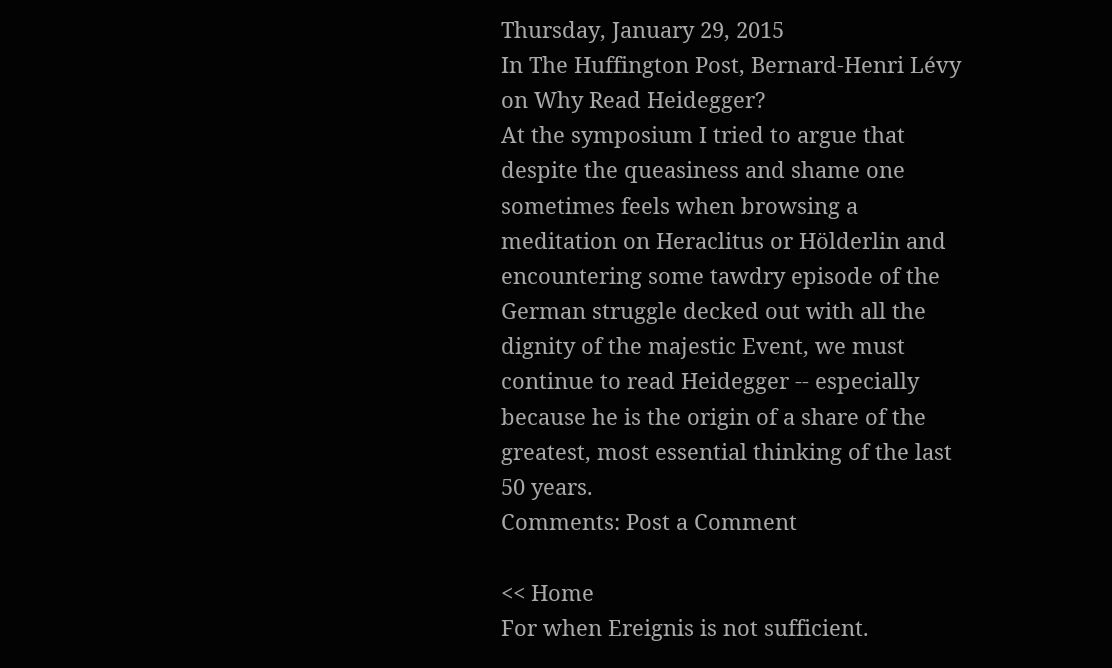Thursday, January 29, 2015
In The Huffington Post, Bernard-Henri Lévy on Why Read Heidegger?
At the symposium I tried to argue that despite the queasiness and shame one sometimes feels when browsing a meditation on Heraclitus or Hölderlin and encountering some tawdry episode of the German struggle decked out with all the dignity of the majestic Event, we must continue to read Heidegger -- especially because he is the origin of a share of the greatest, most essential thinking of the last 50 years.
Comments: Post a Comment

<< Home
For when Ereignis is not sufficient.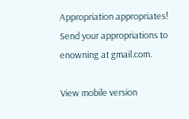Appropriation appropriates! Send your appropriations to enowning at gmail.com.

View mobile version